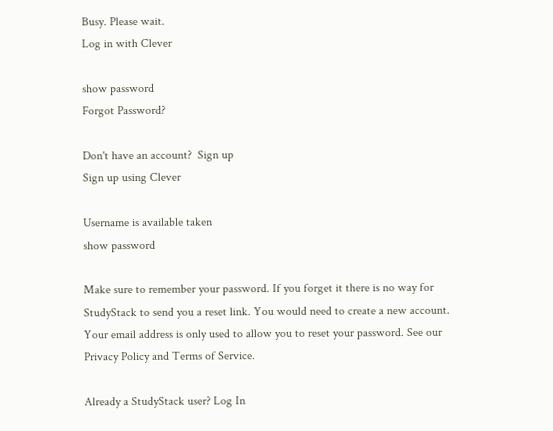Busy. Please wait.
Log in with Clever

show password
Forgot Password?

Don't have an account?  Sign up
Sign up using Clever

Username is available taken
show password

Make sure to remember your password. If you forget it there is no way for StudyStack to send you a reset link. You would need to create a new account.
Your email address is only used to allow you to reset your password. See our Privacy Policy and Terms of Service.

Already a StudyStack user? Log In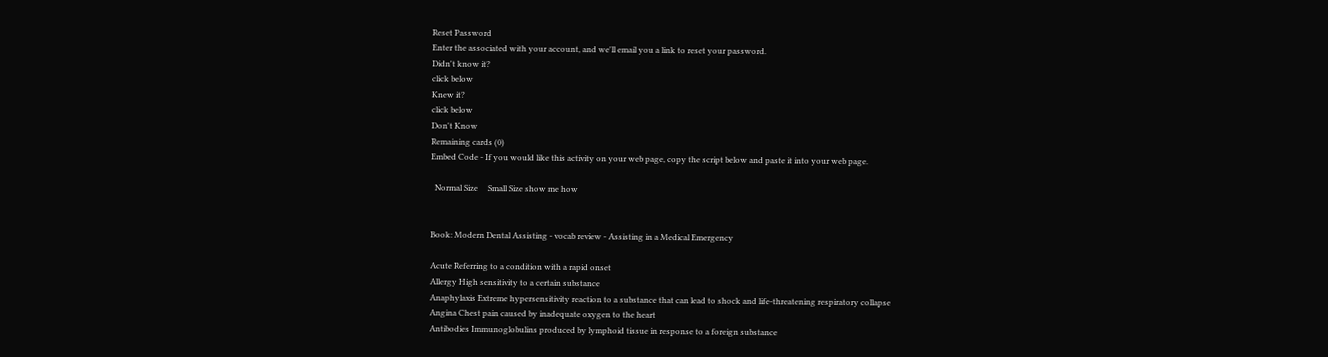Reset Password
Enter the associated with your account, and we'll email you a link to reset your password.
Didn't know it?
click below
Knew it?
click below
Don't Know
Remaining cards (0)
Embed Code - If you would like this activity on your web page, copy the script below and paste it into your web page.

  Normal Size     Small Size show me how


Book: Modern Dental Assisting - vocab review - Assisting in a Medical Emergency

Acute Referring to a condition with a rapid onset
Allergy High sensitivity to a certain substance
Anaphylaxis Extreme hypersensitivity reaction to a substance that can lead to shock and life-threatening respiratory collapse
Angina Chest pain caused by inadequate oxygen to the heart
Antibodies Immunoglobulins produced by lymphoid tissue in response to a foreign substance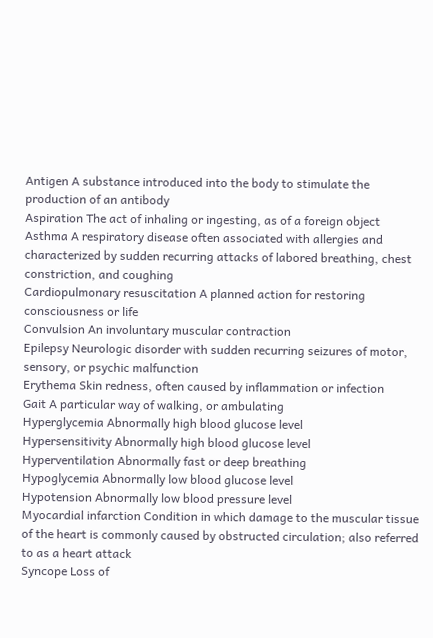Antigen A substance introduced into the body to stimulate the production of an antibody
Aspiration The act of inhaling or ingesting, as of a foreign object
Asthma A respiratory disease often associated with allergies and characterized by sudden recurring attacks of labored breathing, chest constriction, and coughing
Cardiopulmonary resuscitation A planned action for restoring consciousness or life
Convulsion An involuntary muscular contraction
Epilepsy Neurologic disorder with sudden recurring seizures of motor, sensory, or psychic malfunction
Erythema Skin redness, often caused by inflammation or infection
Gait A particular way of walking, or ambulating
Hyperglycemia Abnormally high blood glucose level
Hypersensitivity Abnormally high blood glucose level
Hyperventilation Abnormally fast or deep breathing
Hypoglycemia Abnormally low blood glucose level
Hypotension Abnormally low blood pressure level
Myocardial infarction Condition in which damage to the muscular tissue of the heart is commonly caused by obstructed circulation; also referred to as a heart attack
Syncope Loss of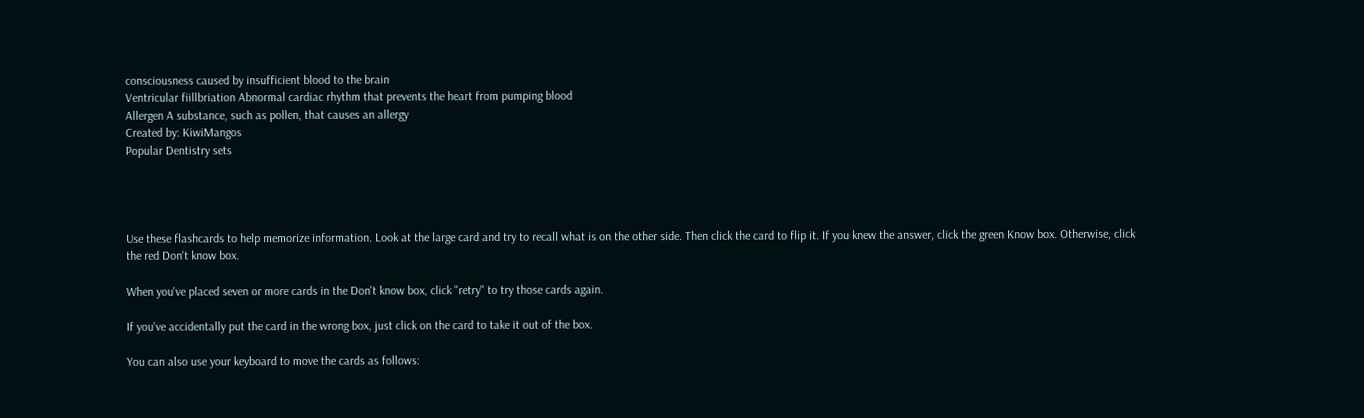consciousness caused by insufficient blood to the brain
Ventricular fiillbriation Abnormal cardiac rhythm that prevents the heart from pumping blood
Allergen A substance, such as pollen, that causes an allergy
Created by: KiwiMangos
Popular Dentistry sets




Use these flashcards to help memorize information. Look at the large card and try to recall what is on the other side. Then click the card to flip it. If you knew the answer, click the green Know box. Otherwise, click the red Don't know box.

When you've placed seven or more cards in the Don't know box, click "retry" to try those cards again.

If you've accidentally put the card in the wrong box, just click on the card to take it out of the box.

You can also use your keyboard to move the cards as follows: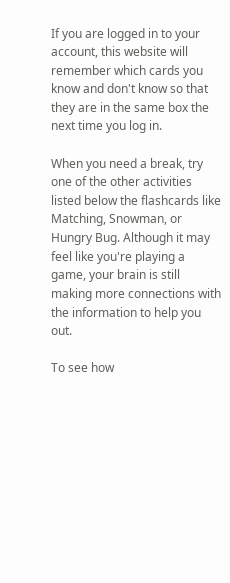If you are logged in to your account, this website will remember which cards you know and don't know so that they are in the same box the next time you log in.

When you need a break, try one of the other activities listed below the flashcards like Matching, Snowman, or Hungry Bug. Although it may feel like you're playing a game, your brain is still making more connections with the information to help you out.

To see how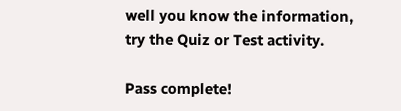well you know the information, try the Quiz or Test activity.

Pass complete!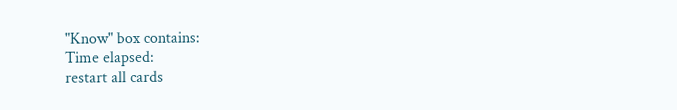"Know" box contains:
Time elapsed:
restart all cards